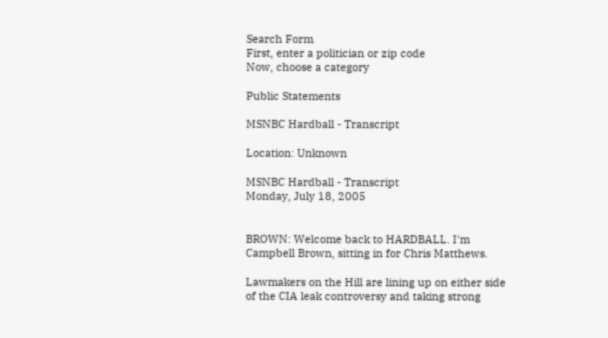Search Form
First, enter a politician or zip code
Now, choose a category

Public Statements

MSNBC Hardball - Transcript

Location: Unknown

MSNBC Hardball - Transcript
Monday, July 18, 2005


BROWN: Welcome back to HARDBALL. I'm Campbell Brown, sitting in for Chris Matthews.

Lawmakers on the Hill are lining up on either side of the CIA leak controversy and taking strong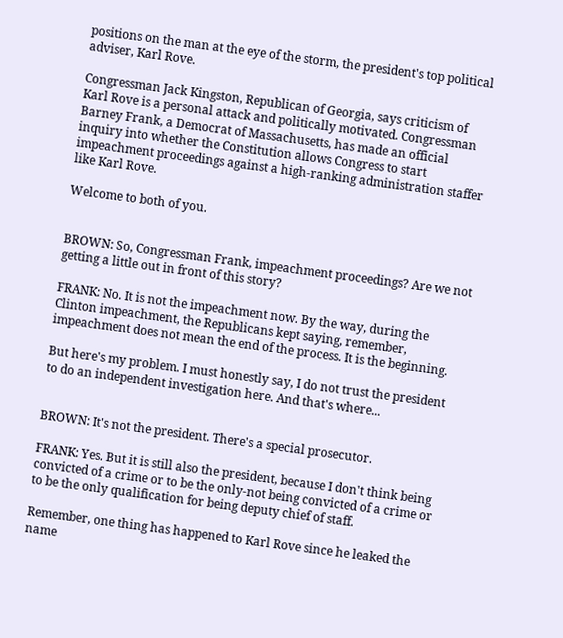positions on the man at the eye of the storm, the president's top political adviser, Karl Rove.

Congressman Jack Kingston, Republican of Georgia, says criticism of Karl Rove is a personal attack and politically motivated. Congressman Barney Frank, a Democrat of Massachusetts, has made an official inquiry into whether the Constitution allows Congress to start impeachment proceedings against a high-ranking administration staffer like Karl Rove.

Welcome to both of you.


BROWN: So, Congressman Frank, impeachment proceedings? Are we not getting a little out in front of this story?

FRANK: No. It is not the impeachment now. By the way, during the Clinton impeachment, the Republicans kept saying, remember, impeachment does not mean the end of the process. It is the beginning.

But here's my problem. I must honestly say, I do not trust the president to do an independent investigation here. And that's where...


BROWN: It's not the president. There's a special prosecutor.

FRANK: Yes. But it is still also the president, because I don't think being convicted of a crime or to be the only-not being convicted of a crime or to be the only qualification for being deputy chief of staff.

Remember, one thing has happened to Karl Rove since he leaked the name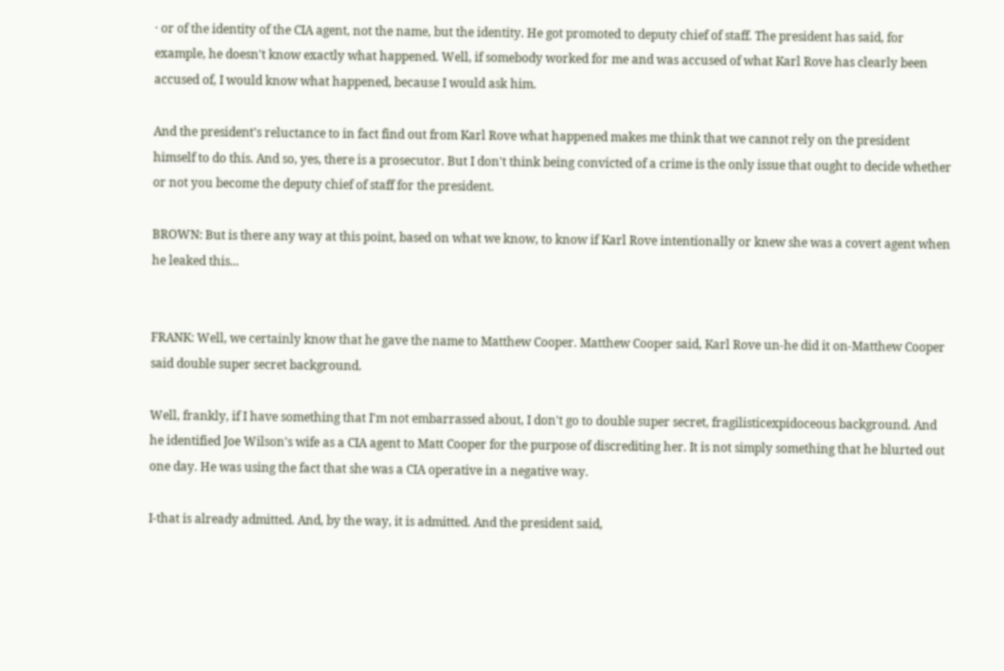· or of the identity of the CIA agent, not the name, but the identity. He got promoted to deputy chief of staff. The president has said, for example, he doesn't know exactly what happened. Well, if somebody worked for me and was accused of what Karl Rove has clearly been accused of, I would know what happened, because I would ask him.

And the president's reluctance to in fact find out from Karl Rove what happened makes me think that we cannot rely on the president himself to do this. And so, yes, there is a prosecutor. But I don't think being convicted of a crime is the only issue that ought to decide whether or not you become the deputy chief of staff for the president.

BROWN: But is there any way at this point, based on what we know, to know if Karl Rove intentionally or knew she was a covert agent when he leaked this...


FRANK: Well, we certainly know that he gave the name to Matthew Cooper. Matthew Cooper said, Karl Rove un-he did it on-Matthew Cooper said double super secret background.

Well, frankly, if I have something that I'm not embarrassed about, I don't go to double super secret, fragilisticexpidoceous background. And he identified Joe Wilson's wife as a CIA agent to Matt Cooper for the purpose of discrediting her. It is not simply something that he blurted out one day. He was using the fact that she was a CIA operative in a negative way.

I-that is already admitted. And, by the way, it is admitted. And the president said,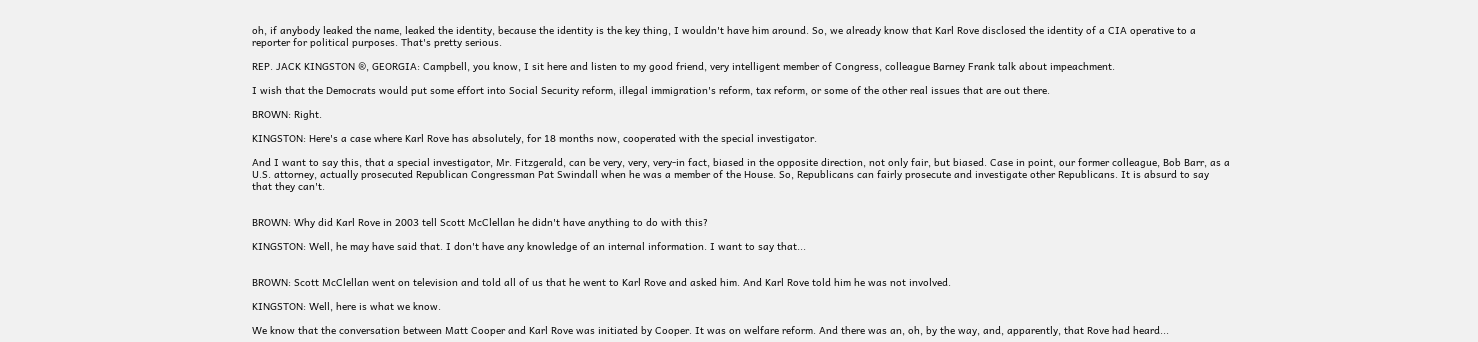oh, if anybody leaked the name, leaked the identity, because the identity is the key thing, I wouldn't have him around. So, we already know that Karl Rove disclosed the identity of a CIA operative to a reporter for political purposes. That's pretty serious.

REP. JACK KINGSTON ®, GEORGIA: Campbell, you know, I sit here and listen to my good friend, very intelligent member of Congress, colleague Barney Frank talk about impeachment.

I wish that the Democrats would put some effort into Social Security reform, illegal immigration's reform, tax reform, or some of the other real issues that are out there.

BROWN: Right.

KINGSTON: Here's a case where Karl Rove has absolutely, for 18 months now, cooperated with the special investigator.

And I want to say this, that a special investigator, Mr. Fitzgerald, can be very, very, very-in fact, biased in the opposite direction, not only fair, but biased. Case in point, our former colleague, Bob Barr, as a U.S. attorney, actually prosecuted Republican Congressman Pat Swindall when he was a member of the House. So, Republicans can fairly prosecute and investigate other Republicans. It is absurd to say that they can't.


BROWN: Why did Karl Rove in 2003 tell Scott McClellan he didn't have anything to do with this?

KINGSTON: Well, he may have said that. I don't have any knowledge of an internal information. I want to say that...


BROWN: Scott McClellan went on television and told all of us that he went to Karl Rove and asked him. And Karl Rove told him he was not involved.

KINGSTON: Well, here is what we know.

We know that the conversation between Matt Cooper and Karl Rove was initiated by Cooper. It was on welfare reform. And there was an, oh, by the way, and, apparently, that Rove had heard...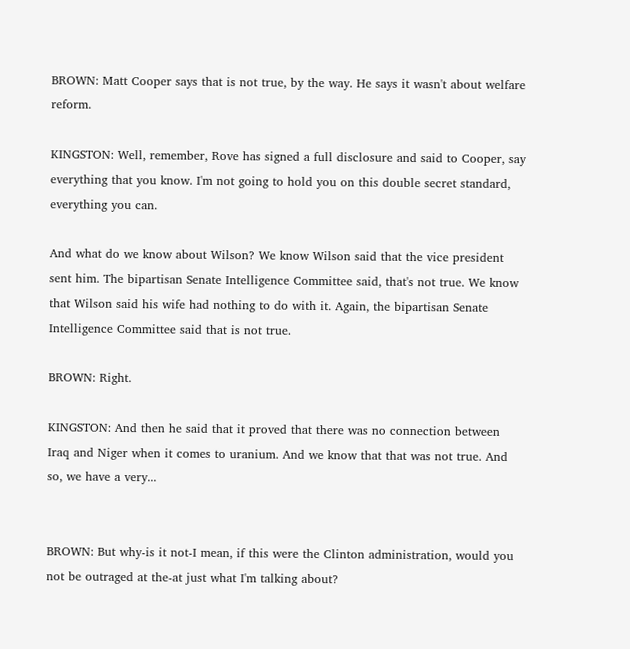BROWN: Matt Cooper says that is not true, by the way. He says it wasn't about welfare reform.

KINGSTON: Well, remember, Rove has signed a full disclosure and said to Cooper, say everything that you know. I'm not going to hold you on this double secret standard, everything you can.

And what do we know about Wilson? We know Wilson said that the vice president sent him. The bipartisan Senate Intelligence Committee said, that's not true. We know that Wilson said his wife had nothing to do with it. Again, the bipartisan Senate Intelligence Committee said that is not true.

BROWN: Right.

KINGSTON: And then he said that it proved that there was no connection between Iraq and Niger when it comes to uranium. And we know that that was not true. And so, we have a very...


BROWN: But why-is it not-I mean, if this were the Clinton administration, would you not be outraged at the-at just what I'm talking about?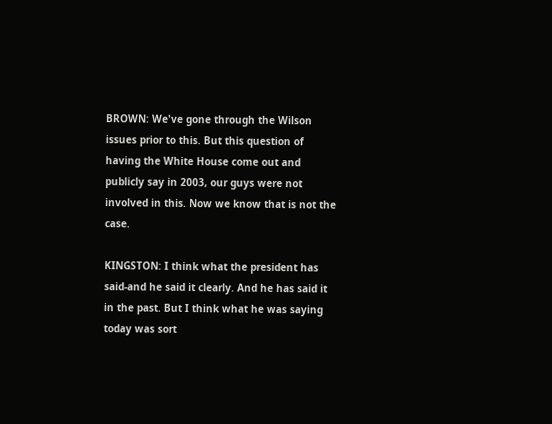BROWN: We've gone through the Wilson issues prior to this. But this question of having the White House come out and publicly say in 2003, our guys were not involved in this. Now we know that is not the case.

KINGSTON: I think what the president has said-and he said it clearly. And he has said it in the past. But I think what he was saying today was sort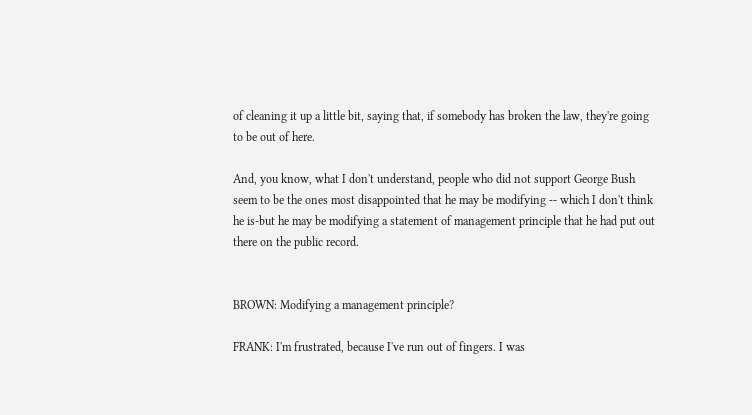of cleaning it up a little bit, saying that, if somebody has broken the law, they're going to be out of here.

And, you know, what I don't understand, people who did not support George Bush seem to be the ones most disappointed that he may be modifying -- which I don't think he is-but he may be modifying a statement of management principle that he had put out there on the public record.


BROWN: Modifying a management principle?

FRANK: I'm frustrated, because I've run out of fingers. I was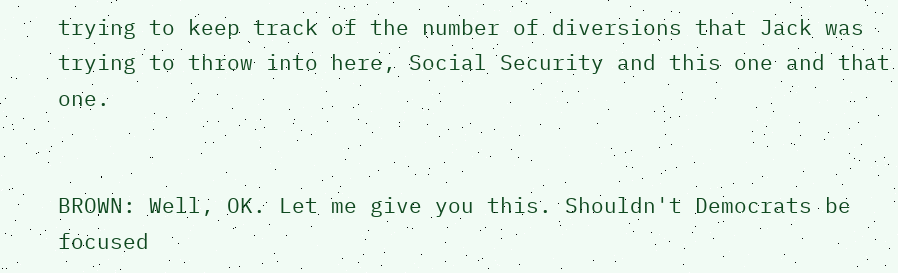trying to keep track of the number of diversions that Jack was trying to throw into here, Social Security and this one and that one.


BROWN: Well, OK. Let me give you this. Shouldn't Democrats be focused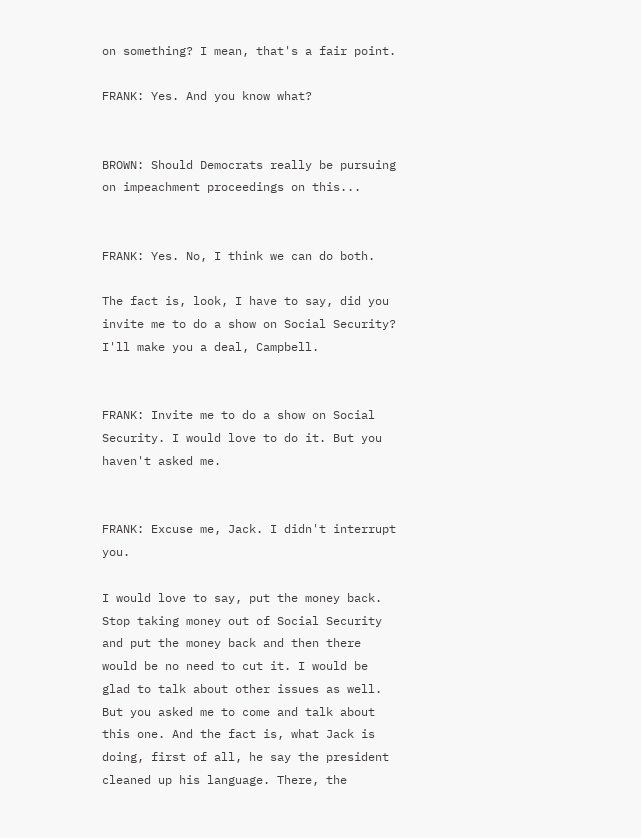on something? I mean, that's a fair point.

FRANK: Yes. And you know what?


BROWN: Should Democrats really be pursuing on impeachment proceedings on this...


FRANK: Yes. No, I think we can do both.

The fact is, look, I have to say, did you invite me to do a show on Social Security? I'll make you a deal, Campbell.


FRANK: Invite me to do a show on Social Security. I would love to do it. But you haven't asked me.


FRANK: Excuse me, Jack. I didn't interrupt you.

I would love to say, put the money back. Stop taking money out of Social Security and put the money back and then there would be no need to cut it. I would be glad to talk about other issues as well. But you asked me to come and talk about this one. And the fact is, what Jack is doing, first of all, he say the president cleaned up his language. There, the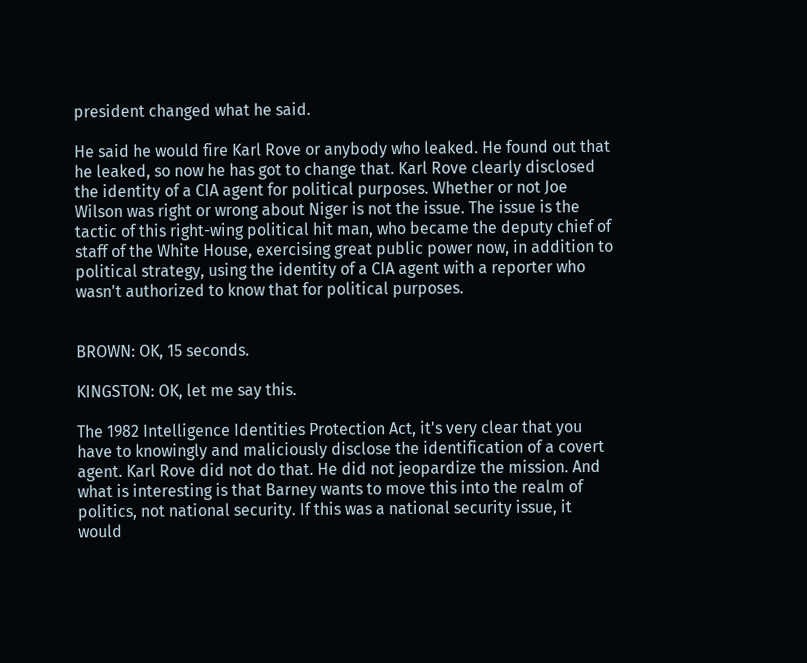president changed what he said.

He said he would fire Karl Rove or anybody who leaked. He found out that he leaked, so now he has got to change that. Karl Rove clearly disclosed the identity of a CIA agent for political purposes. Whether or not Joe Wilson was right or wrong about Niger is not the issue. The issue is the tactic of this right-wing political hit man, who became the deputy chief of staff of the White House, exercising great public power now, in addition to political strategy, using the identity of a CIA agent with a reporter who wasn't authorized to know that for political purposes.


BROWN: OK, 15 seconds.

KINGSTON: OK, let me say this.

The 1982 Intelligence Identities Protection Act, it's very clear that you have to knowingly and maliciously disclose the identification of a covert agent. Karl Rove did not do that. He did not jeopardize the mission. And what is interesting is that Barney wants to move this into the realm of politics, not national security. If this was a national security issue, it would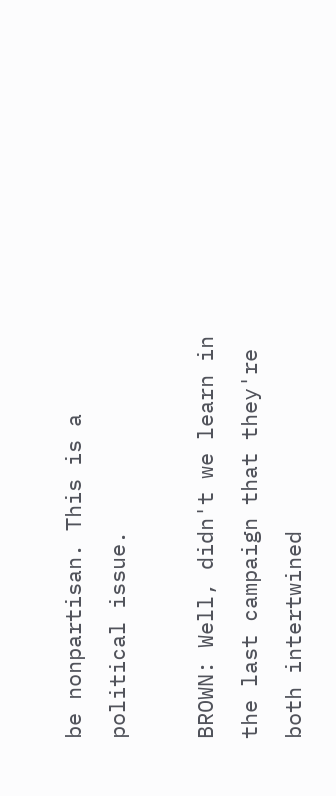be nonpartisan. This is a political issue.

BROWN: Well, didn't we learn in the last campaign that they're both intertwined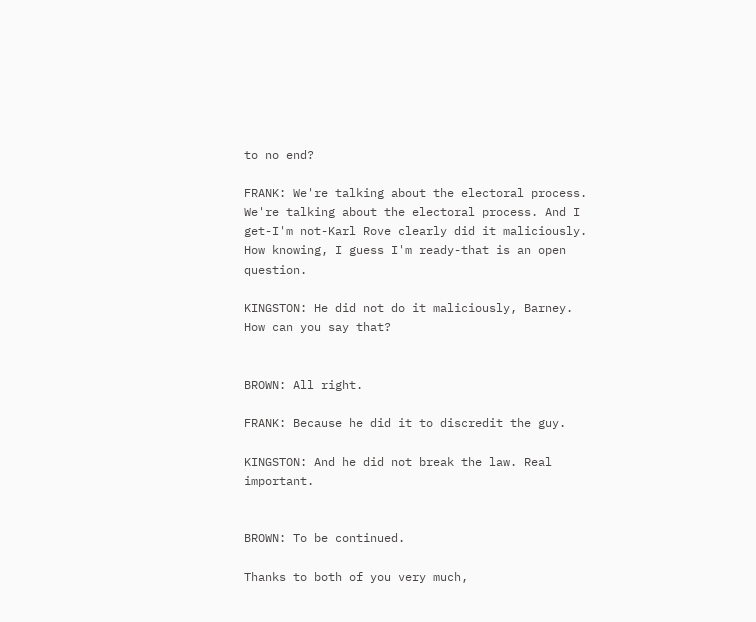to no end?

FRANK: We're talking about the electoral process. We're talking about the electoral process. And I get-I'm not-Karl Rove clearly did it maliciously. How knowing, I guess I'm ready-that is an open question.

KINGSTON: He did not do it maliciously, Barney. How can you say that?


BROWN: All right.

FRANK: Because he did it to discredit the guy.

KINGSTON: And he did not break the law. Real important.


BROWN: To be continued.

Thanks to both of you very much,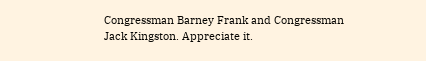Congressman Barney Frank and Congressman Jack Kingston. Appreciate it.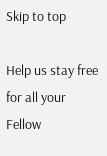Skip to top

Help us stay free for all your Fellow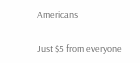Americans

Just $5 from everyone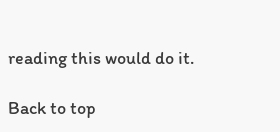reading this would do it.

Back to top